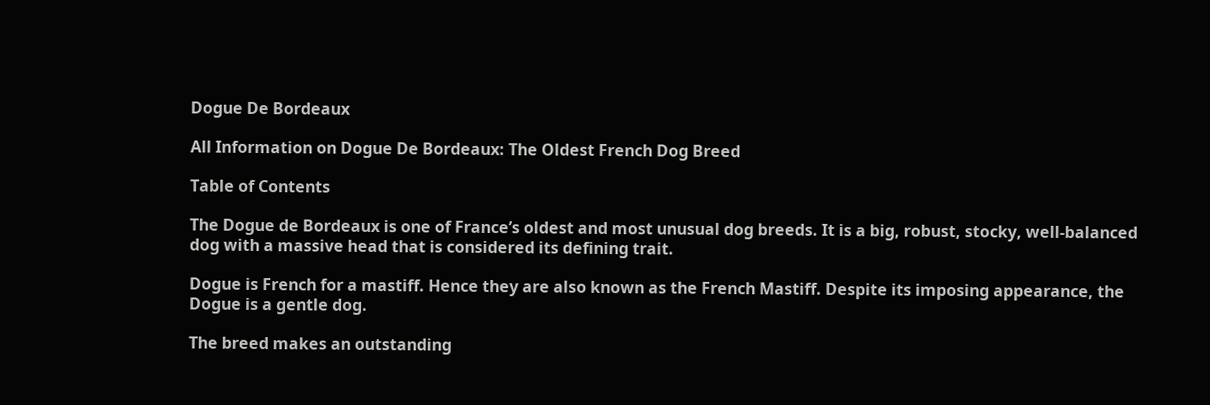Dogue De Bordeaux

All Information on Dogue De Bordeaux: The Oldest French Dog Breed

Table of Contents

The Dogue de Bordeaux is one of France’s oldest and most unusual dog breeds. It is a big, robust, stocky, well-balanced dog with a massive head that is considered its defining trait.

Dogue is French for a mastiff. Hence they are also known as the French Mastiff. Despite its imposing appearance, the Dogue is a gentle dog.

The breed makes an outstanding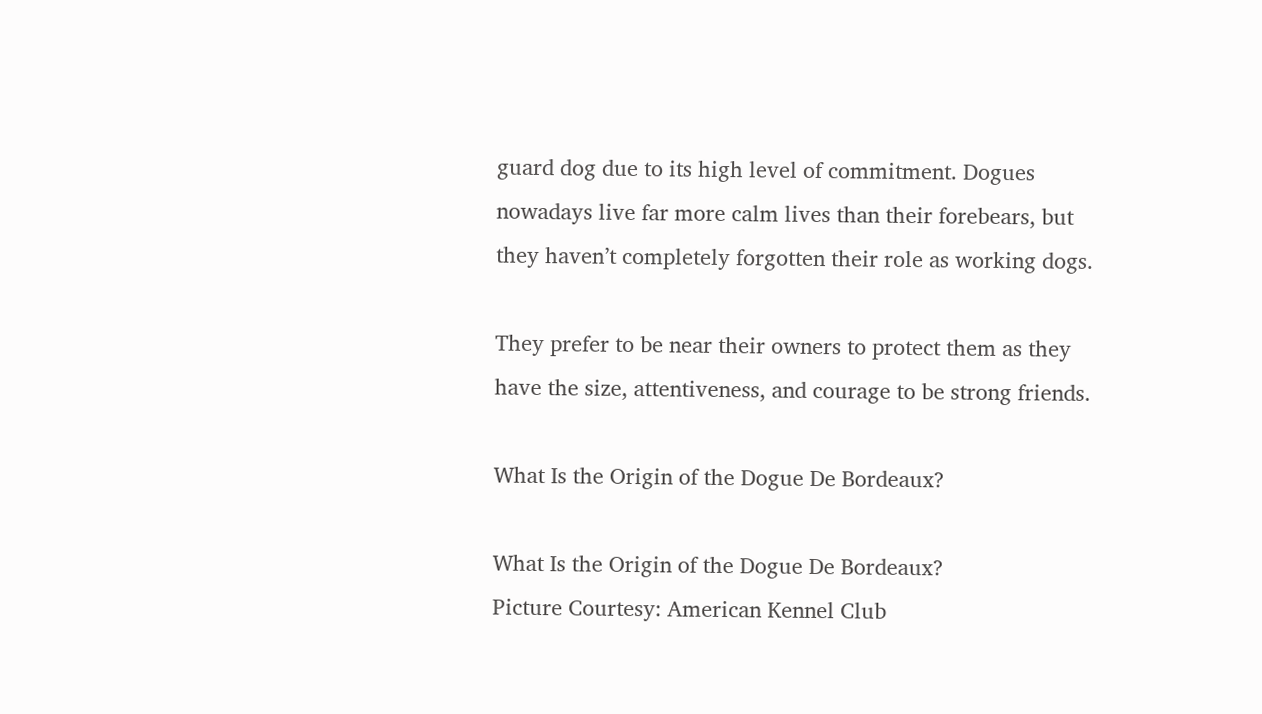guard dog due to its high level of commitment. Dogues nowadays live far more calm lives than their forebears, but they haven’t completely forgotten their role as working dogs.

They prefer to be near their owners to protect them as they have the size, attentiveness, and courage to be strong friends.

What Is the Origin of the Dogue De Bordeaux?

What Is the Origin of the Dogue De Bordeaux?
Picture Courtesy: American Kennel Club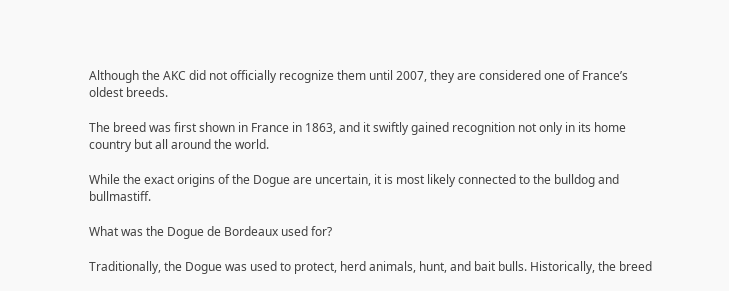Although the AKC did not officially recognize them until 2007, they are considered one of France’s oldest breeds.

The breed was first shown in France in 1863, and it swiftly gained recognition not only in its home country but all around the world.

While the exact origins of the Dogue are uncertain, it is most likely connected to the bulldog and bullmastiff.

What was the Dogue de Bordeaux used for?

Traditionally, the Dogue was used to protect, herd animals, hunt, and bait bulls. Historically, the breed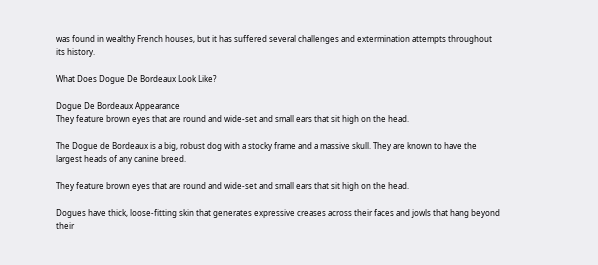was found in wealthy French houses, but it has suffered several challenges and extermination attempts throughout its history.

What Does Dogue De Bordeaux Look Like?

Dogue De Bordeaux Appearance
They feature brown eyes that are round and wide-set and small ears that sit high on the head.

The Dogue de Bordeaux is a big, robust dog with a stocky frame and a massive skull. They are known to have the largest heads of any canine breed.

They feature brown eyes that are round and wide-set and small ears that sit high on the head.

Dogues have thick, loose-fitting skin that generates expressive creases across their faces and jowls that hang beyond their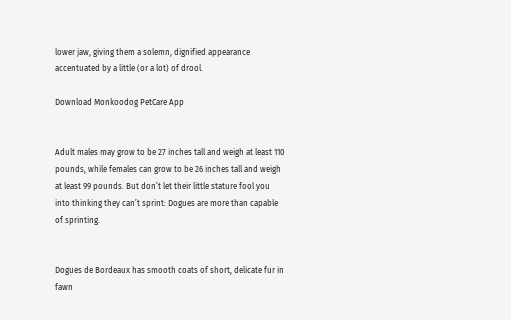lower jaw, giving them a solemn, dignified appearance accentuated by a little (or a lot) of drool.

Download Monkoodog PetCare App


Adult males may grow to be 27 inches tall and weigh at least 110 pounds, while females can grow to be 26 inches tall and weigh at least 99 pounds. But don’t let their little stature fool you into thinking they can’t sprint: Dogues are more than capable of sprinting.


Dogues de Bordeaux has smooth coats of short, delicate fur in fawn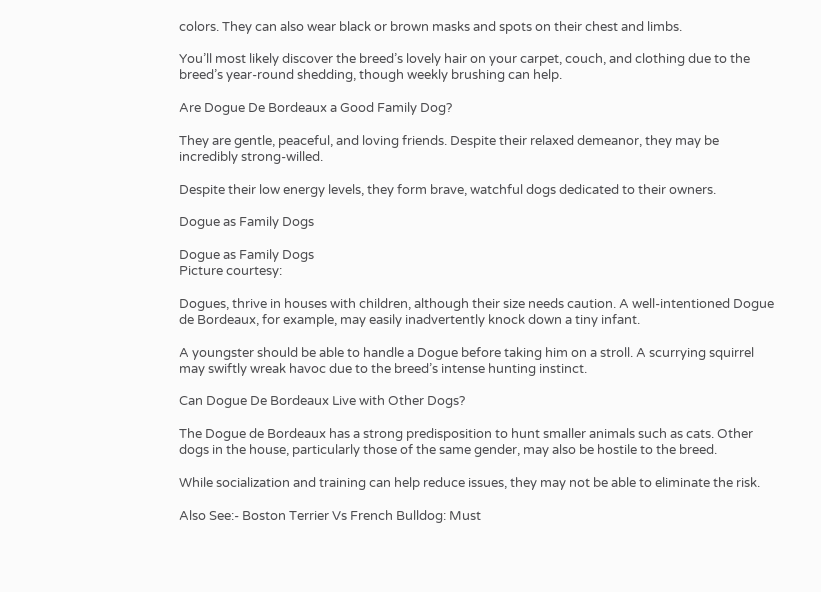colors. They can also wear black or brown masks and spots on their chest and limbs.

You’ll most likely discover the breed’s lovely hair on your carpet, couch, and clothing due to the breed’s year-round shedding, though weekly brushing can help.

Are Dogue De Bordeaux a Good Family Dog?

They are gentle, peaceful, and loving friends. Despite their relaxed demeanor, they may be incredibly strong-willed.

Despite their low energy levels, they form brave, watchful dogs dedicated to their owners.

Dogue as Family Dogs

Dogue as Family Dogs
Picture courtesy:

Dogues, thrive in houses with children, although their size needs caution. A well-intentioned Dogue de Bordeaux, for example, may easily inadvertently knock down a tiny infant.

A youngster should be able to handle a Dogue before taking him on a stroll. A scurrying squirrel may swiftly wreak havoc due to the breed’s intense hunting instinct.

Can Dogue De Bordeaux Live with Other Dogs?

The Dogue de Bordeaux has a strong predisposition to hunt smaller animals such as cats. Other dogs in the house, particularly those of the same gender, may also be hostile to the breed.

While socialization and training can help reduce issues, they may not be able to eliminate the risk.

Also See:- Boston Terrier Vs French Bulldog: Must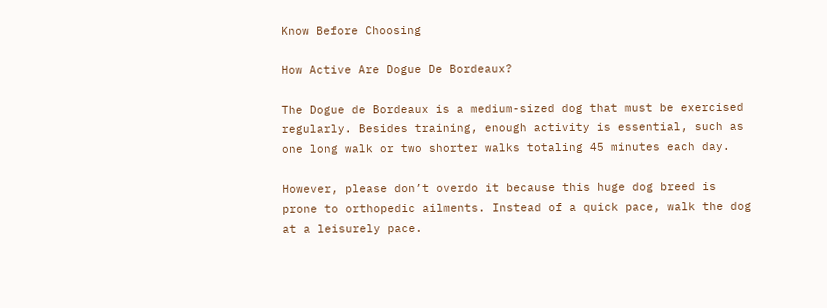Know Before Choosing

How Active Are Dogue De Bordeaux?

The Dogue de Bordeaux is a medium-sized dog that must be exercised regularly. Besides training, enough activity is essential, such as one long walk or two shorter walks totaling 45 minutes each day.

However, please don’t overdo it because this huge dog breed is prone to orthopedic ailments. Instead of a quick pace, walk the dog at a leisurely pace.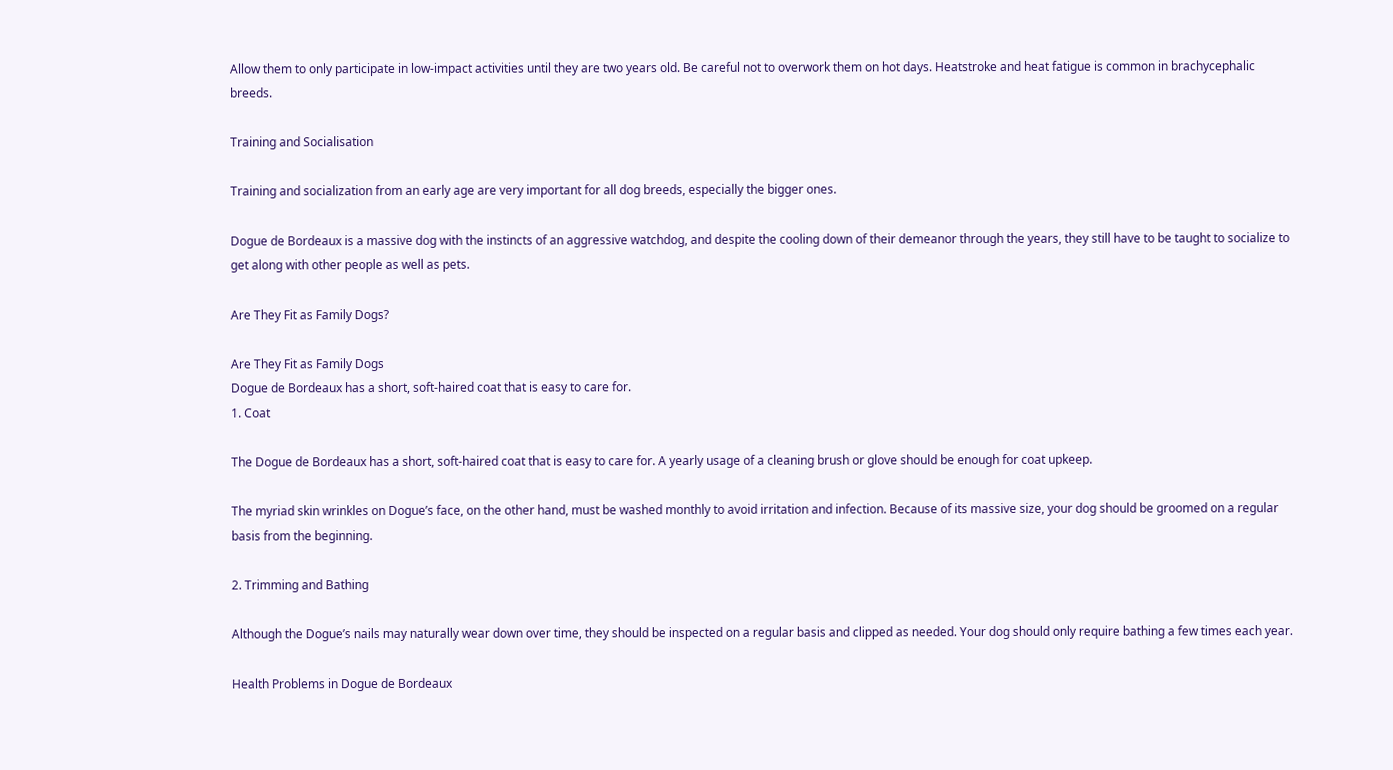Allow them to only participate in low-impact activities until they are two years old. Be careful not to overwork them on hot days. Heatstroke and heat fatigue is common in brachycephalic breeds.

Training and Socialisation

Training and socialization from an early age are very important for all dog breeds, especially the bigger ones.

Dogue de Bordeaux is a massive dog with the instincts of an aggressive watchdog, and despite the cooling down of their demeanor through the years, they still have to be taught to socialize to get along with other people as well as pets.

Are They Fit as Family Dogs?

Are They Fit as Family Dogs
Dogue de Bordeaux has a short, soft-haired coat that is easy to care for.
1. Coat

The Dogue de Bordeaux has a short, soft-haired coat that is easy to care for. A yearly usage of a cleaning brush or glove should be enough for coat upkeep.

The myriad skin wrinkles on Dogue’s face, on the other hand, must be washed monthly to avoid irritation and infection. Because of its massive size, your dog should be groomed on a regular basis from the beginning.

2. Trimming and Bathing

Although the Dogue’s nails may naturally wear down over time, they should be inspected on a regular basis and clipped as needed. Your dog should only require bathing a few times each year.

Health Problems in Dogue de Bordeaux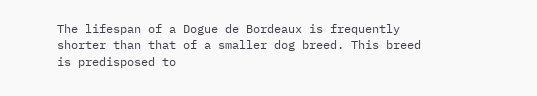The lifespan of a Dogue de Bordeaux is frequently shorter than that of a smaller dog breed. This breed is predisposed to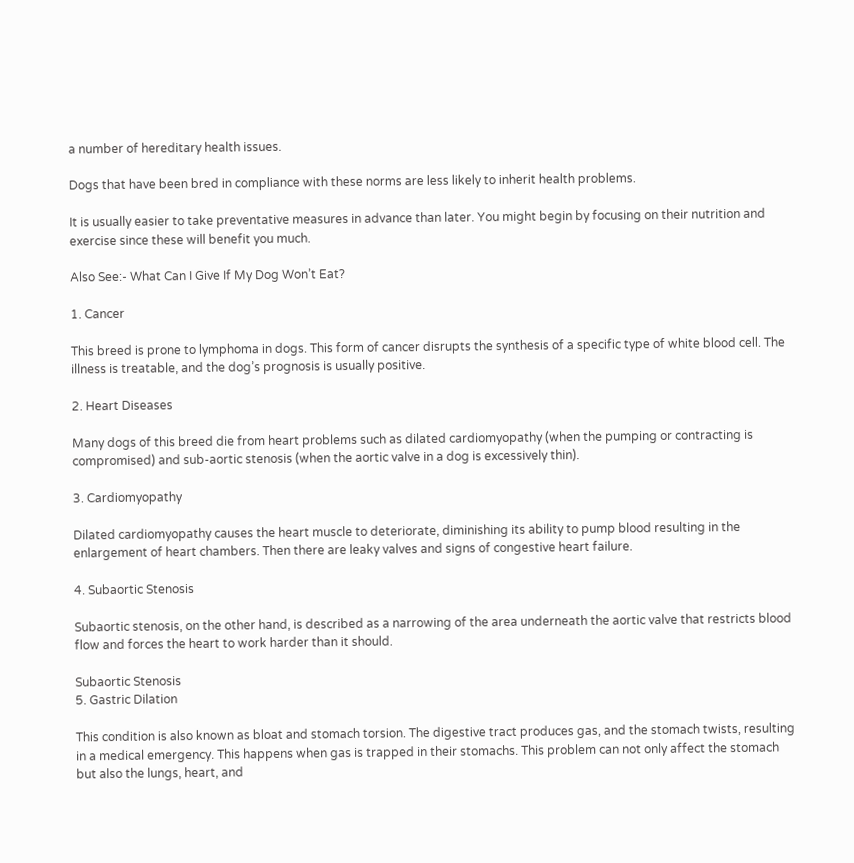a number of hereditary health issues.

Dogs that have been bred in compliance with these norms are less likely to inherit health problems.

It is usually easier to take preventative measures in advance than later. You might begin by focusing on their nutrition and exercise since these will benefit you much.

Also See:- What Can I Give If My Dog Won’t Eat?

1. Cancer

This breed is prone to lymphoma in dogs. This form of cancer disrupts the synthesis of a specific type of white blood cell. The illness is treatable, and the dog’s prognosis is usually positive.

2. Heart Diseases

Many dogs of this breed die from heart problems such as dilated cardiomyopathy (when the pumping or contracting is compromised) and sub-aortic stenosis (when the aortic valve in a dog is excessively thin).

3. Cardiomyopathy

Dilated cardiomyopathy causes the heart muscle to deteriorate, diminishing its ability to pump blood resulting in the enlargement of heart chambers. Then there are leaky valves and signs of congestive heart failure.

4. Subaortic Stenosis

Subaortic stenosis, on the other hand, is described as a narrowing of the area underneath the aortic valve that restricts blood flow and forces the heart to work harder than it should.

Subaortic Stenosis
5. Gastric Dilation

This condition is also known as bloat and stomach torsion. The digestive tract produces gas, and the stomach twists, resulting in a medical emergency. This happens when gas is trapped in their stomachs. This problem can not only affect the stomach but also the lungs, heart, and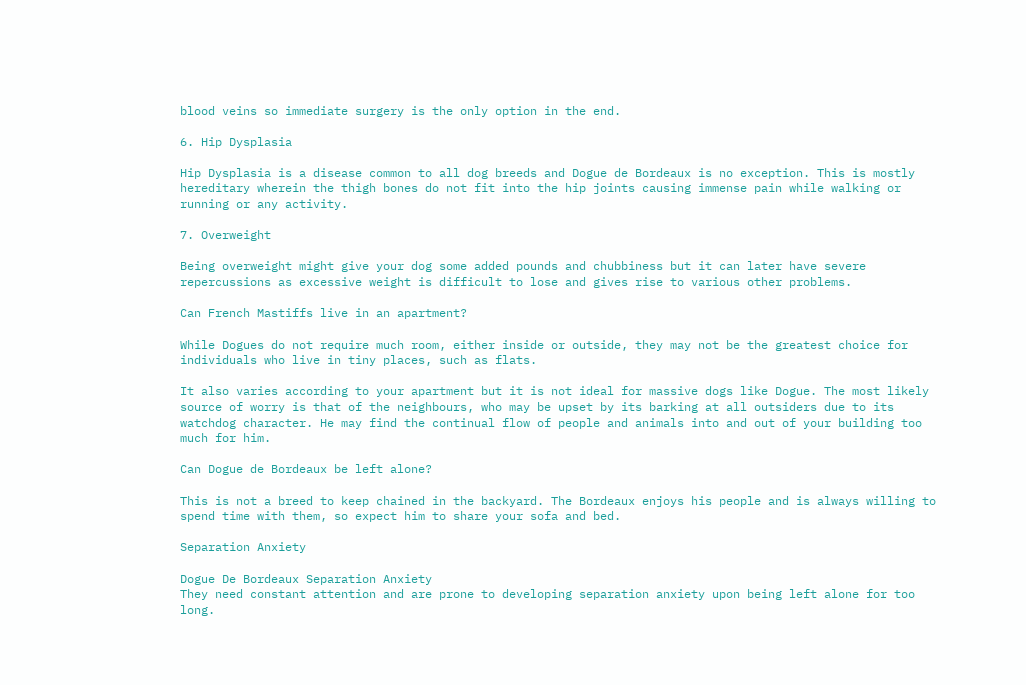blood veins so immediate surgery is the only option in the end.

6. Hip Dysplasia

Hip Dysplasia is a disease common to all dog breeds and Dogue de Bordeaux is no exception. This is mostly hereditary wherein the thigh bones do not fit into the hip joints causing immense pain while walking or running or any activity.

7. Overweight

Being overweight might give your dog some added pounds and chubbiness but it can later have severe repercussions as excessive weight is difficult to lose and gives rise to various other problems.

Can French Mastiffs live in an apartment?

While Dogues do not require much room, either inside or outside, they may not be the greatest choice for individuals who live in tiny places, such as flats.

It also varies according to your apartment but it is not ideal for massive dogs like Dogue. The most likely source of worry is that of the neighbours, who may be upset by its barking at all outsiders due to its watchdog character. He may find the continual flow of people and animals into and out of your building too much for him.

Can Dogue de Bordeaux be left alone?

This is not a breed to keep chained in the backyard. The Bordeaux enjoys his people and is always willing to spend time with them, so expect him to share your sofa and bed.

Separation Anxiety

Dogue De Bordeaux Separation Anxiety
They need constant attention and are prone to developing separation anxiety upon being left alone for too long.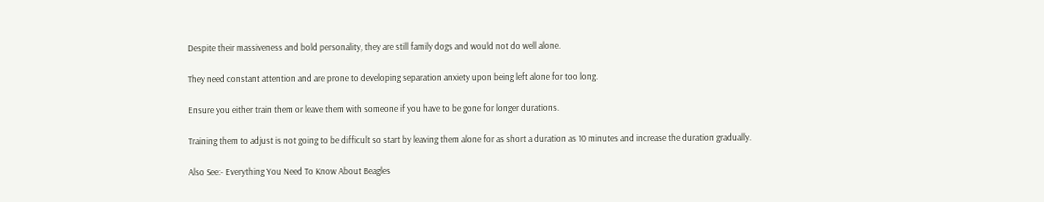Despite their massiveness and bold personality, they are still family dogs and would not do well alone.

They need constant attention and are prone to developing separation anxiety upon being left alone for too long.

Ensure you either train them or leave them with someone if you have to be gone for longer durations.

Training them to adjust is not going to be difficult so start by leaving them alone for as short a duration as 10 minutes and increase the duration gradually.

Also See:- Everything You Need To Know About Beagles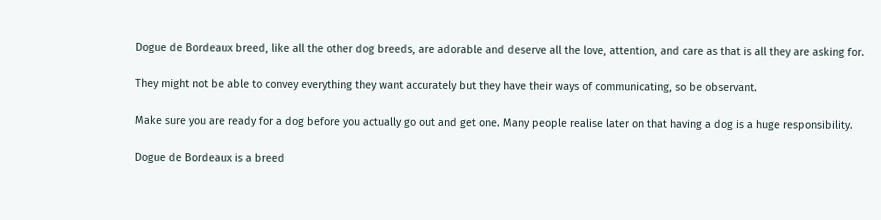Dogue de Bordeaux breed, like all the other dog breeds, are adorable and deserve all the love, attention, and care as that is all they are asking for.

They might not be able to convey everything they want accurately but they have their ways of communicating, so be observant.

Make sure you are ready for a dog before you actually go out and get one. Many people realise later on that having a dog is a huge responsibility.

Dogue de Bordeaux is a breed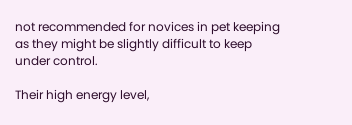not recommended for novices in pet keeping as they might be slightly difficult to keep under control.

Their high energy level,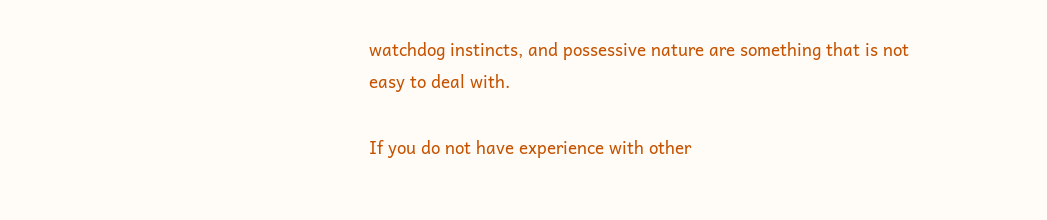watchdog instincts, and possessive nature are something that is not easy to deal with.

If you do not have experience with other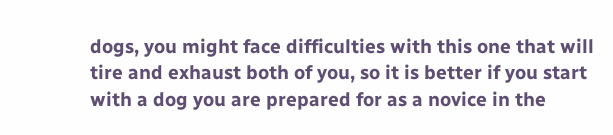dogs, you might face difficulties with this one that will tire and exhaust both of you, so it is better if you start with a dog you are prepared for as a novice in the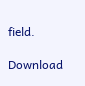field.

Download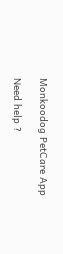Monkoodog PetCare App

Need help ?